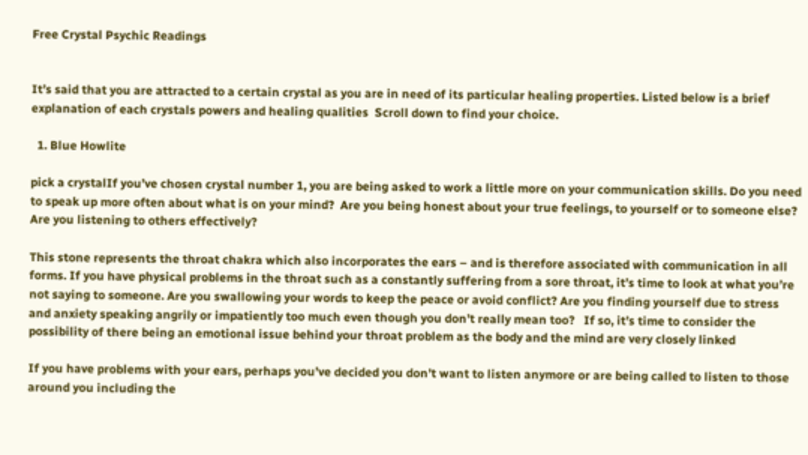Free Crystal Psychic Readings


It’s said that you are attracted to a certain crystal as you are in need of its particular healing properties. Listed below is a brief explanation of each crystals powers and healing qualities  Scroll down to find your choice.

  1. Blue Howlite

pick a crystalIf you’ve chosen crystal number 1, you are being asked to work a little more on your communication skills. Do you need to speak up more often about what is on your mind?  Are you being honest about your true feelings, to yourself or to someone else? Are you listening to others effectively?

This stone represents the throat chakra which also incorporates the ears – and is therefore associated with communication in all forms. If you have physical problems in the throat such as a constantly suffering from a sore throat, it’s time to look at what you’re not saying to someone. Are you swallowing your words to keep the peace or avoid conflict? Are you finding yourself due to stress and anxiety speaking angrily or impatiently too much even though you don’t really mean too?   If so, it’s time to consider the possibility of there being an emotional issue behind your throat problem as the body and the mind are very closely linked

If you have problems with your ears, perhaps you’ve decided you don’t want to listen anymore or are being called to listen to those around you including the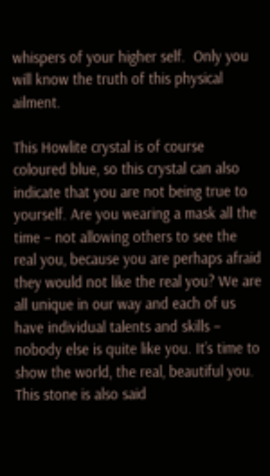whispers of your higher self.  Only you will know the truth of this physical ailment.

This Howlite crystal is of course coloured blue, so this crystal can also indicate that you are not being true to yourself. Are you wearing a mask all the time – not allowing others to see the real you, because you are perhaps afraid they would not like the real you? We are all unique in our way and each of us have individual talents and skills – nobody else is quite like you. It’s time to show the world, the real, beautiful you. This stone is also said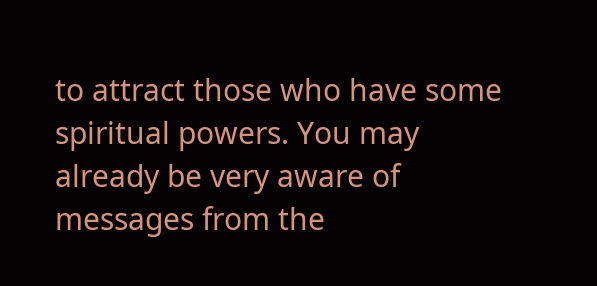to attract those who have some spiritual powers. You may already be very aware of messages from the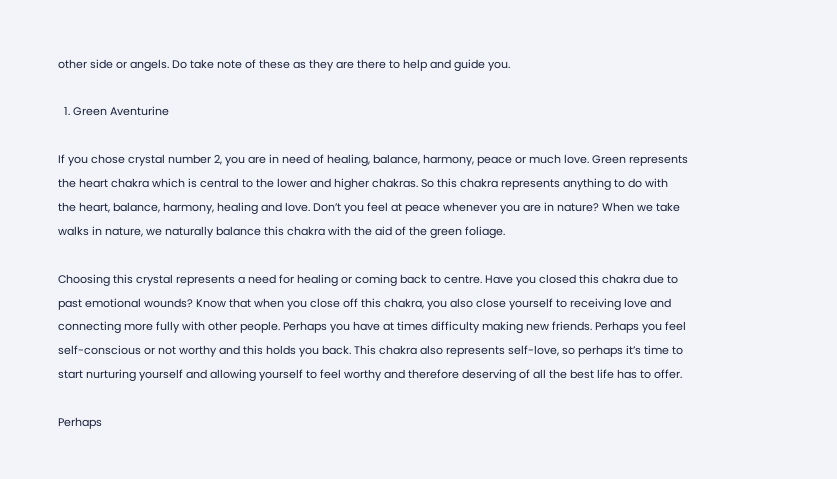other side or angels. Do take note of these as they are there to help and guide you.

  1. Green Aventurine

If you chose crystal number 2, you are in need of healing, balance, harmony, peace or much love. Green represents the heart chakra which is central to the lower and higher chakras. So this chakra represents anything to do with the heart, balance, harmony, healing and love. Don’t you feel at peace whenever you are in nature? When we take walks in nature, we naturally balance this chakra with the aid of the green foliage.

Choosing this crystal represents a need for healing or coming back to centre. Have you closed this chakra due to past emotional wounds? Know that when you close off this chakra, you also close yourself to receiving love and connecting more fully with other people. Perhaps you have at times difficulty making new friends. Perhaps you feel self-conscious or not worthy and this holds you back. This chakra also represents self-love, so perhaps it’s time to start nurturing yourself and allowing yourself to feel worthy and therefore deserving of all the best life has to offer.

Perhaps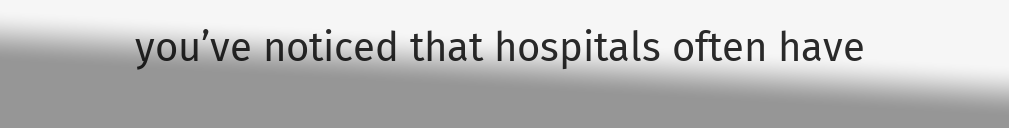you’ve noticed that hospitals often have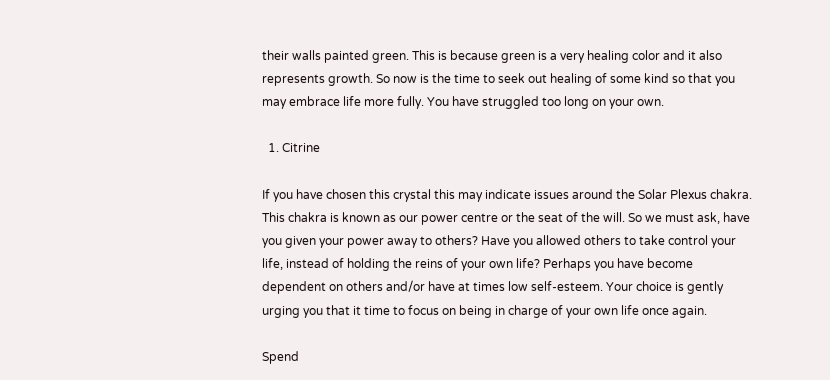their walls painted green. This is because green is a very healing color and it also represents growth. So now is the time to seek out healing of some kind so that you may embrace life more fully. You have struggled too long on your own.

  1. Citrine

If you have chosen this crystal this may indicate issues around the Solar Plexus chakra. This chakra is known as our power centre or the seat of the will. So we must ask, have you given your power away to others? Have you allowed others to take control your life, instead of holding the reins of your own life? Perhaps you have become dependent on others and/or have at times low self-esteem. Your choice is gently urging you that it time to focus on being in charge of your own life once again.

Spend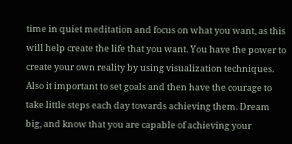time in quiet meditation and focus on what you want, as this will help create the life that you want. You have the power to create your own reality by using visualization techniques.  Also it important to set goals and then have the courage to take little steps each day towards achieving them. Dream big, and know that you are capable of achieving your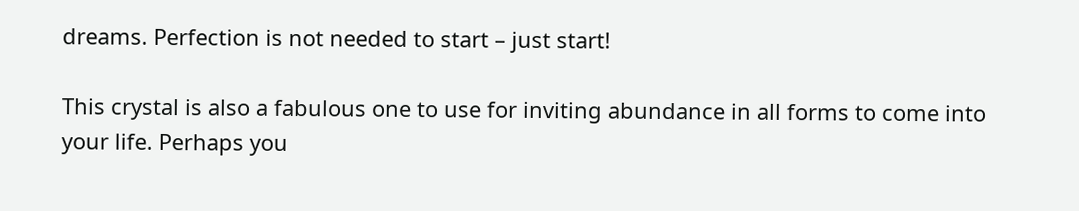dreams. Perfection is not needed to start – just start!

This crystal is also a fabulous one to use for inviting abundance in all forms to come into your life. Perhaps you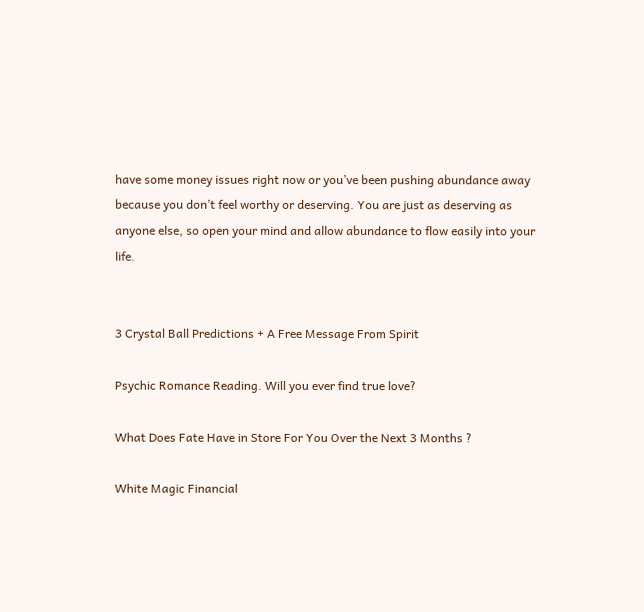have some money issues right now or you’ve been pushing abundance away because you don’t feel worthy or deserving. You are just as deserving as anyone else, so open your mind and allow abundance to flow easily into your life.


3 Crystal Ball Predictions + A Free Message From Spirit

Psychic Romance Reading. Will you ever find true love?

What Does Fate Have in Store For You Over the Next 3 Months ?

White Magic Financial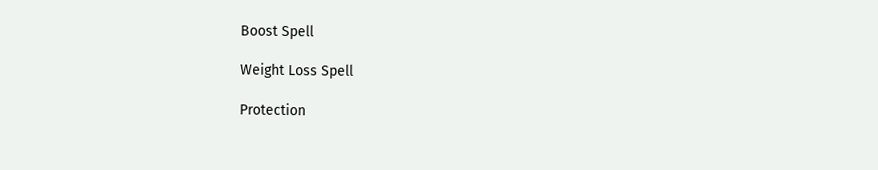Boost Spell

Weight Loss Spell

Protection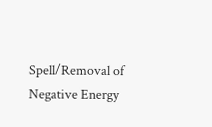Spell/Removal of Negative Energy